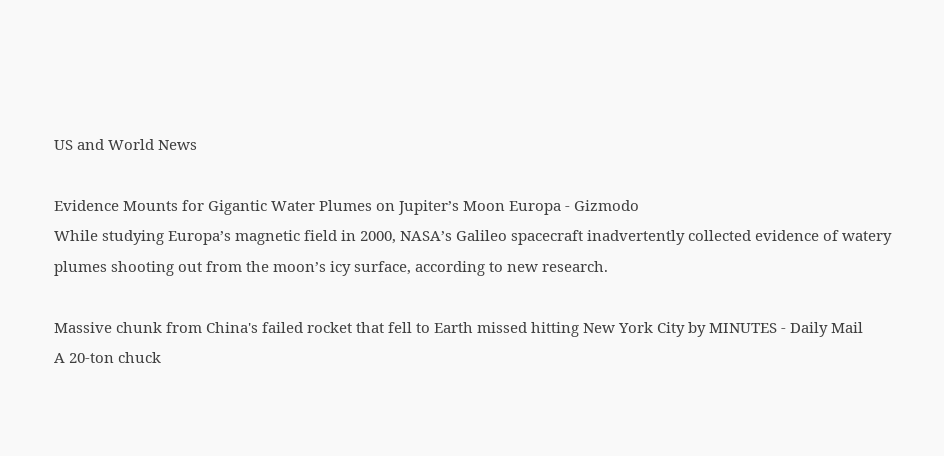US and World News

Evidence Mounts for Gigantic Water Plumes on Jupiter’s Moon Europa - Gizmodo
While studying Europa’s magnetic field in 2000, NASA’s Galileo spacecraft inadvertently collected evidence of watery plumes shooting out from the moon’s icy surface, according to new research.

Massive chunk from China's failed rocket that fell to Earth missed hitting New York City by MINUTES - Daily Mail
A 20-ton chuck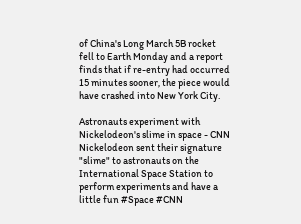of China's Long March 5B rocket fell to Earth Monday and a report finds that if re-entry had occurred 15 minutes sooner, the piece would have crashed into New York City.

Astronauts experiment with Nickelodeon's slime in space - CNN
Nickelodeon sent their signature "slime" to astronauts on the International Space Station to perform experiments and have a little fun #Space #CNN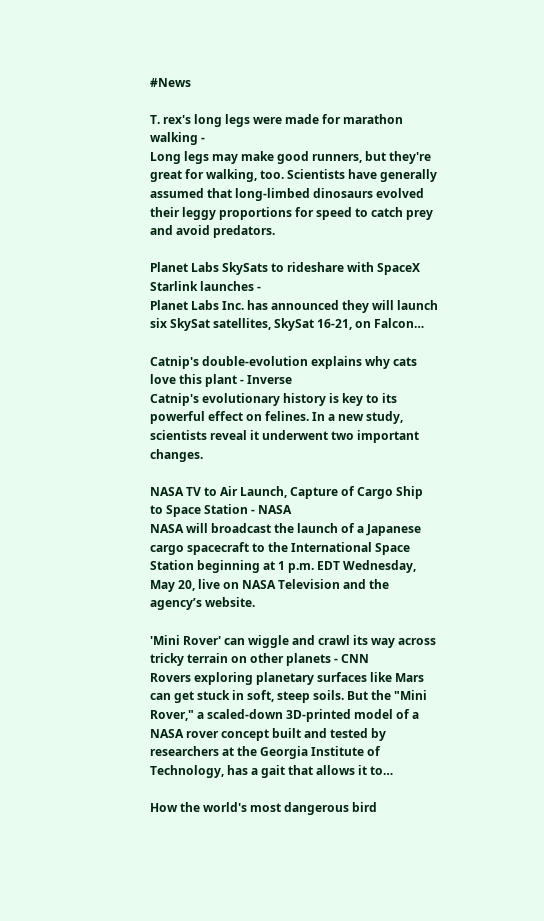#News

T. rex's long legs were made for marathon walking -
Long legs may make good runners, but they're great for walking, too. Scientists have generally assumed that long-limbed dinosaurs evolved their leggy proportions for speed to catch prey and avoid predators.

Planet Labs SkySats to rideshare with SpaceX Starlink launches -
Planet Labs Inc. has announced they will launch six SkySat satellites, SkySat 16-21, on Falcon…

Catnip's double-evolution explains why cats love this plant - Inverse
Catnip's evolutionary history is key to its powerful effect on felines. In a new study, scientists reveal it underwent two important changes.

NASA TV to Air Launch, Capture of Cargo Ship to Space Station - NASA
NASA will broadcast the launch of a Japanese cargo spacecraft to the International Space Station beginning at 1 p.m. EDT Wednesday, May 20, live on NASA Television and the agency’s website.

'Mini Rover' can wiggle and crawl its way across tricky terrain on other planets - CNN
Rovers exploring planetary surfaces like Mars can get stuck in soft, steep soils. But the "Mini Rover," a scaled-down 3D-printed model of a NASA rover concept built and tested by researchers at the Georgia Institute of Technology, has a gait that allows it to…

How the world's most dangerous bird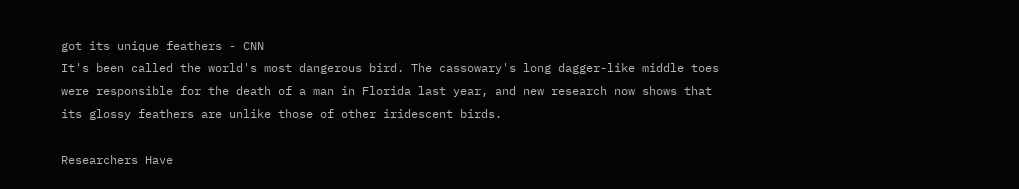got its unique feathers - CNN
It's been called the world's most dangerous bird. The cassowary's long dagger-like middle toes were responsible for the death of a man in Florida last year, and new research now shows that its glossy feathers are unlike those of other iridescent birds.

Researchers Have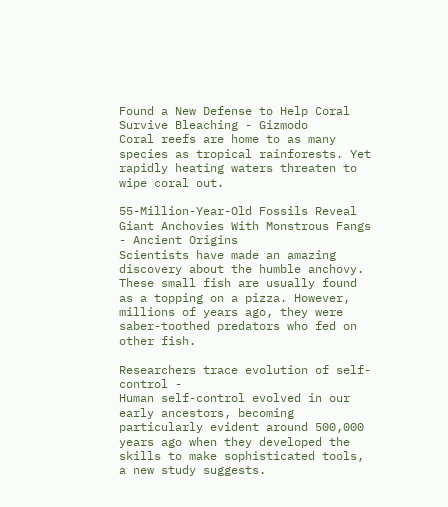Found a New Defense to Help Coral Survive Bleaching - Gizmodo
Coral reefs are home to as many species as tropical rainforests. Yet rapidly heating waters threaten to wipe coral out.

55-Million-Year-Old Fossils Reveal Giant Anchovies With Monstrous Fangs - Ancient Origins
Scientists have made an amazing discovery about the humble anchovy. These small fish are usually found as a topping on a pizza. However, millions of years ago, they were saber-toothed predators who fed on other fish.

Researchers trace evolution of self-control -
Human self-control evolved in our early ancestors, becoming particularly evident around 500,000 years ago when they developed the skills to make sophisticated tools, a new study suggests.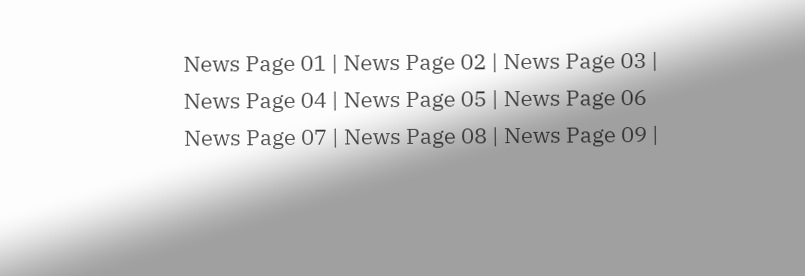News Page 01 | News Page 02 | News Page 03 | News Page 04 | News Page 05 | News Page 06
News Page 07 | News Page 08 | News Page 09 |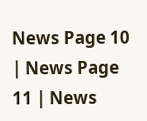News Page 10 | News Page 11 | News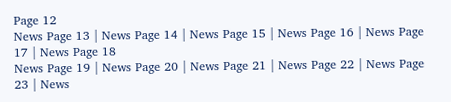Page 12
News Page 13 | News Page 14 | News Page 15 | News Page 16 | News Page 17 | News Page 18
News Page 19 | News Page 20 | News Page 21 | News Page 22 | News Page 23 | News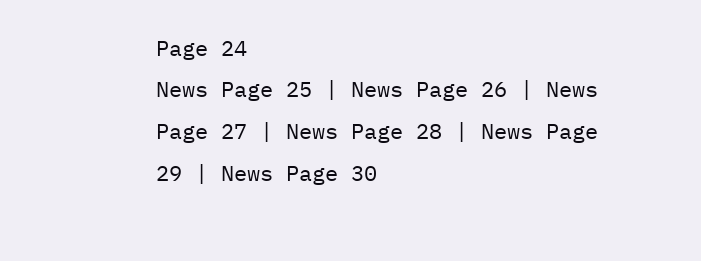Page 24
News Page 25 | News Page 26 | News Page 27 | News Page 28 | News Page 29 | News Page 30